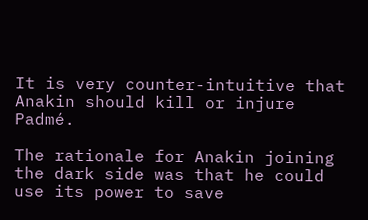It is very counter-intuitive that Anakin should kill or injure Padmé.

The rationale for Anakin joining the dark side was that he could use its power to save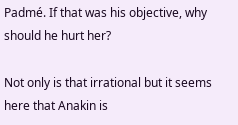Padmé. If that was his objective, why should he hurt her?

Not only is that irrational but it seems here that Anakin is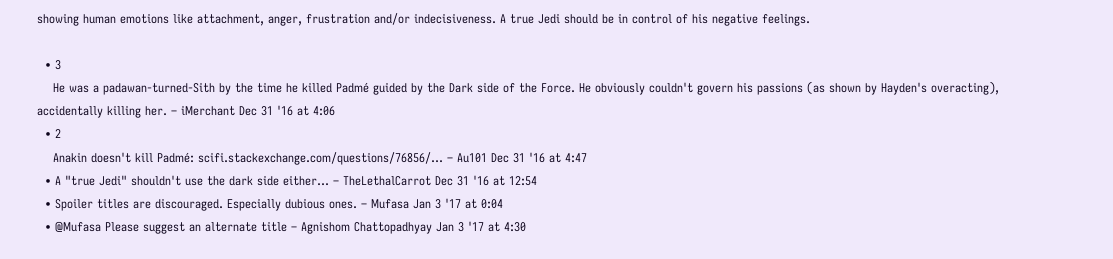showing human emotions like attachment, anger, frustration and/or indecisiveness. A true Jedi should be in control of his negative feelings.

  • 3
    He was a padawan-turned-Sith by the time he killed Padmé guided by the Dark side of the Force. He obviously couldn't govern his passions (as shown by Hayden's overacting), accidentally killing her. – iMerchant Dec 31 '16 at 4:06
  • 2
    Anakin doesn't kill Padmé: scifi.stackexchange.com/questions/76856/… – Au101 Dec 31 '16 at 4:47
  • A "true Jedi" shouldn't use the dark side either... – TheLethalCarrot Dec 31 '16 at 12:54
  • Spoiler titles are discouraged. Especially dubious ones. – Mufasa Jan 3 '17 at 0:04
  • @Mufasa Please suggest an alternate title – Agnishom Chattopadhyay Jan 3 '17 at 4:30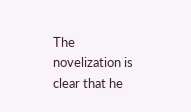The novelization is clear that he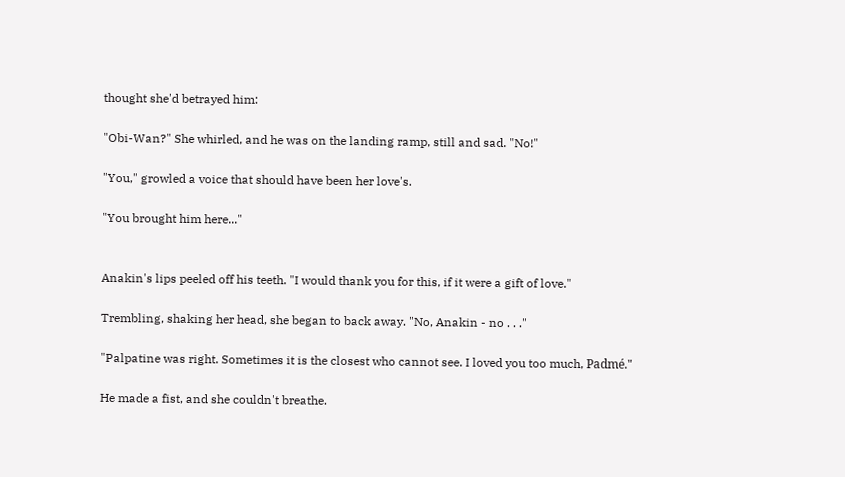thought she'd betrayed him:

"Obi-Wan?" She whirled, and he was on the landing ramp, still and sad. "No!"

"You," growled a voice that should have been her love's.

"You brought him here..."


Anakin's lips peeled off his teeth. "I would thank you for this, if it were a gift of love."

Trembling, shaking her head, she began to back away. "No, Anakin - no . . ."

"Palpatine was right. Sometimes it is the closest who cannot see. I loved you too much, Padmé."

He made a fist, and she couldn't breathe.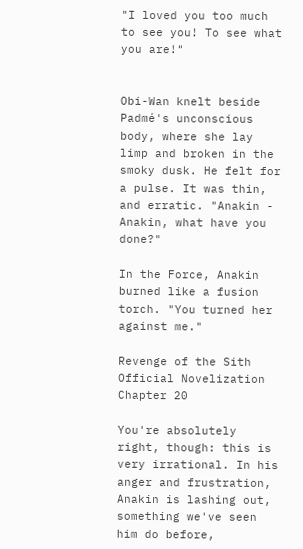"I loved you too much to see you! To see what you are!"


Obi-Wan knelt beside Padmé's unconscious body, where she lay limp and broken in the smoky dusk. He felt for a pulse. It was thin, and erratic. "Anakin - Anakin, what have you done?"

In the Force, Anakin burned like a fusion torch. "You turned her against me."

Revenge of the Sith Official Novelization Chapter 20

You're absolutely right, though: this is very irrational. In his anger and frustration, Anakin is lashing out, something we've seen him do before,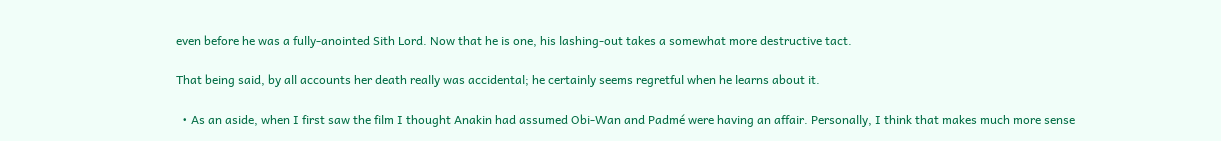even before he was a fully-anointed Sith Lord. Now that he is one, his lashing-out takes a somewhat more destructive tact.

That being said, by all accounts her death really was accidental; he certainly seems regretful when he learns about it.

  • As an aside, when I first saw the film I thought Anakin had assumed Obi-Wan and Padmé were having an affair. Personally, I think that makes much more sense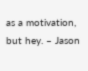as a motivation, but hey. – Jason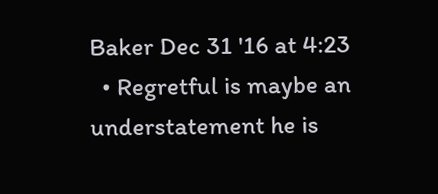Baker Dec 31 '16 at 4:23
  • Regretful is maybe an understatement he is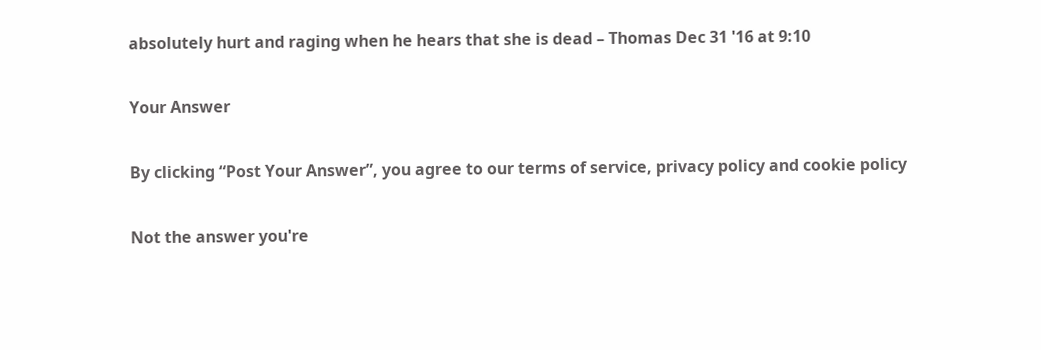absolutely hurt and raging when he hears that she is dead – Thomas Dec 31 '16 at 9:10

Your Answer

By clicking “Post Your Answer”, you agree to our terms of service, privacy policy and cookie policy

Not the answer you're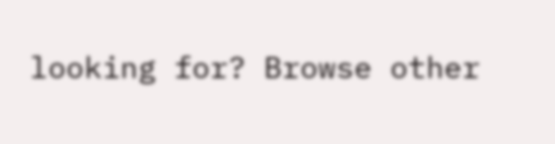looking for? Browse other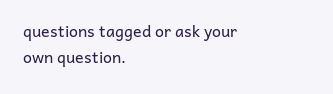questions tagged or ask your own question.